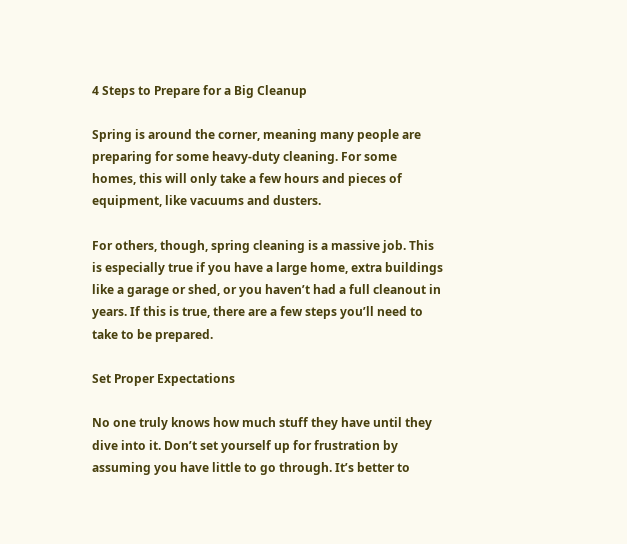4 Steps to Prepare for a Big Cleanup

Spring is around the corner, meaning many people are preparing for some heavy-duty cleaning. For some homes, this will only take a few hours and pieces of equipment, like vacuums and dusters.

For others, though, spring cleaning is a massive job. This is especially true if you have a large home, extra buildings like a garage or shed, or you haven’t had a full cleanout in years. If this is true, there are a few steps you’ll need to take to be prepared.

Set Proper Expectations

No one truly knows how much stuff they have until they dive into it. Don’t set yourself up for frustration by assuming you have little to go through. It’s better to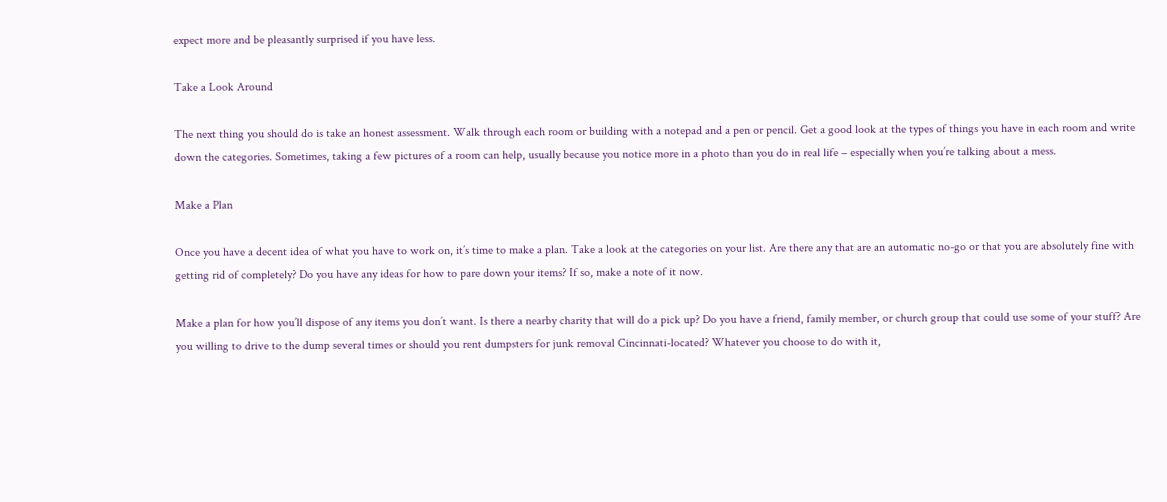expect more and be pleasantly surprised if you have less.

Take a Look Around

The next thing you should do is take an honest assessment. Walk through each room or building with a notepad and a pen or pencil. Get a good look at the types of things you have in each room and write down the categories. Sometimes, taking a few pictures of a room can help, usually because you notice more in a photo than you do in real life – especially when you’re talking about a mess.

Make a Plan

Once you have a decent idea of what you have to work on, it’s time to make a plan. Take a look at the categories on your list. Are there any that are an automatic no-go or that you are absolutely fine with getting rid of completely? Do you have any ideas for how to pare down your items? If so, make a note of it now.

Make a plan for how you’ll dispose of any items you don’t want. Is there a nearby charity that will do a pick up? Do you have a friend, family member, or church group that could use some of your stuff? Are you willing to drive to the dump several times or should you rent dumpsters for junk removal Cincinnati-located? Whatever you choose to do with it,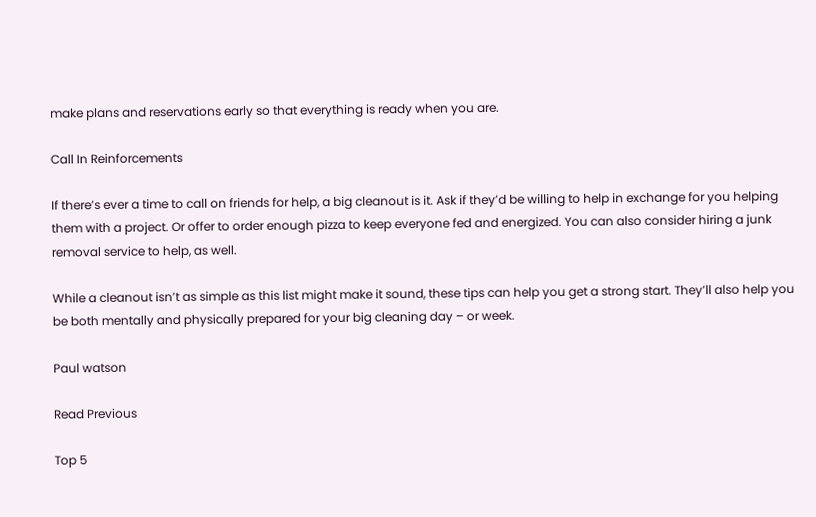make plans and reservations early so that everything is ready when you are.

Call In Reinforcements

If there’s ever a time to call on friends for help, a big cleanout is it. Ask if they’d be willing to help in exchange for you helping them with a project. Or offer to order enough pizza to keep everyone fed and energized. You can also consider hiring a junk removal service to help, as well.

While a cleanout isn’t as simple as this list might make it sound, these tips can help you get a strong start. They’ll also help you be both mentally and physically prepared for your big cleaning day – or week.

Paul watson

Read Previous

Top 5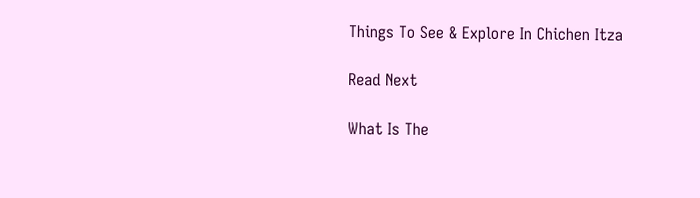Things To See & Explore In Chichen Itza

Read Next

What Is The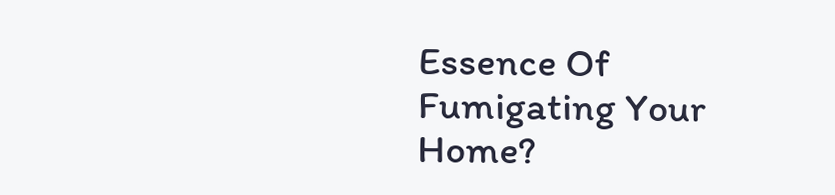Essence Of Fumigating Your Home?